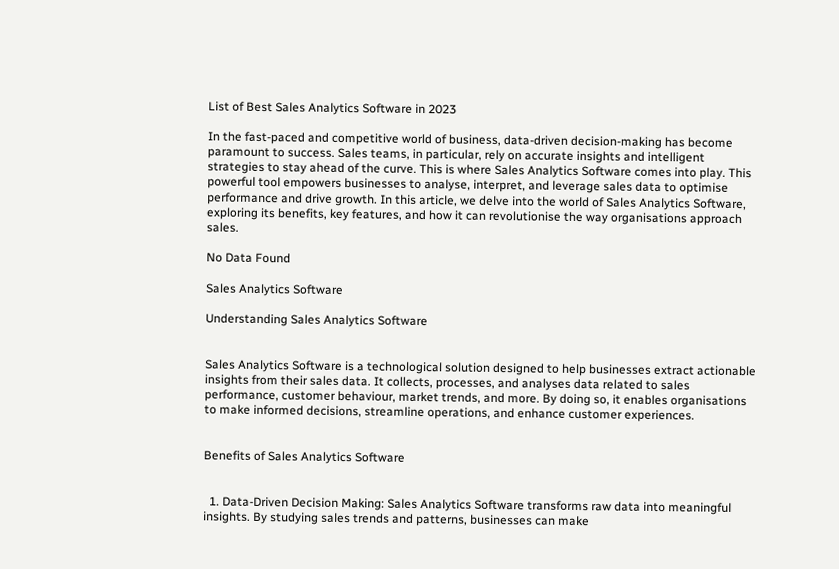List of Best Sales Analytics Software in 2023

In the fast-paced and competitive world of business, data-driven decision-making has become paramount to success. Sales teams, in particular, rely on accurate insights and intelligent strategies to stay ahead of the curve. This is where Sales Analytics Software comes into play. This powerful tool empowers businesses to analyse, interpret, and leverage sales data to optimise performance and drive growth. In this article, we delve into the world of Sales Analytics Software, exploring its benefits, key features, and how it can revolutionise the way organisations approach sales.

No Data Found

Sales Analytics Software

Understanding Sales Analytics Software


Sales Analytics Software is a technological solution designed to help businesses extract actionable insights from their sales data. It collects, processes, and analyses data related to sales performance, customer behaviour, market trends, and more. By doing so, it enables organisations to make informed decisions, streamline operations, and enhance customer experiences.


Benefits of Sales Analytics Software


  1. Data-Driven Decision Making: Sales Analytics Software transforms raw data into meaningful insights. By studying sales trends and patterns, businesses can make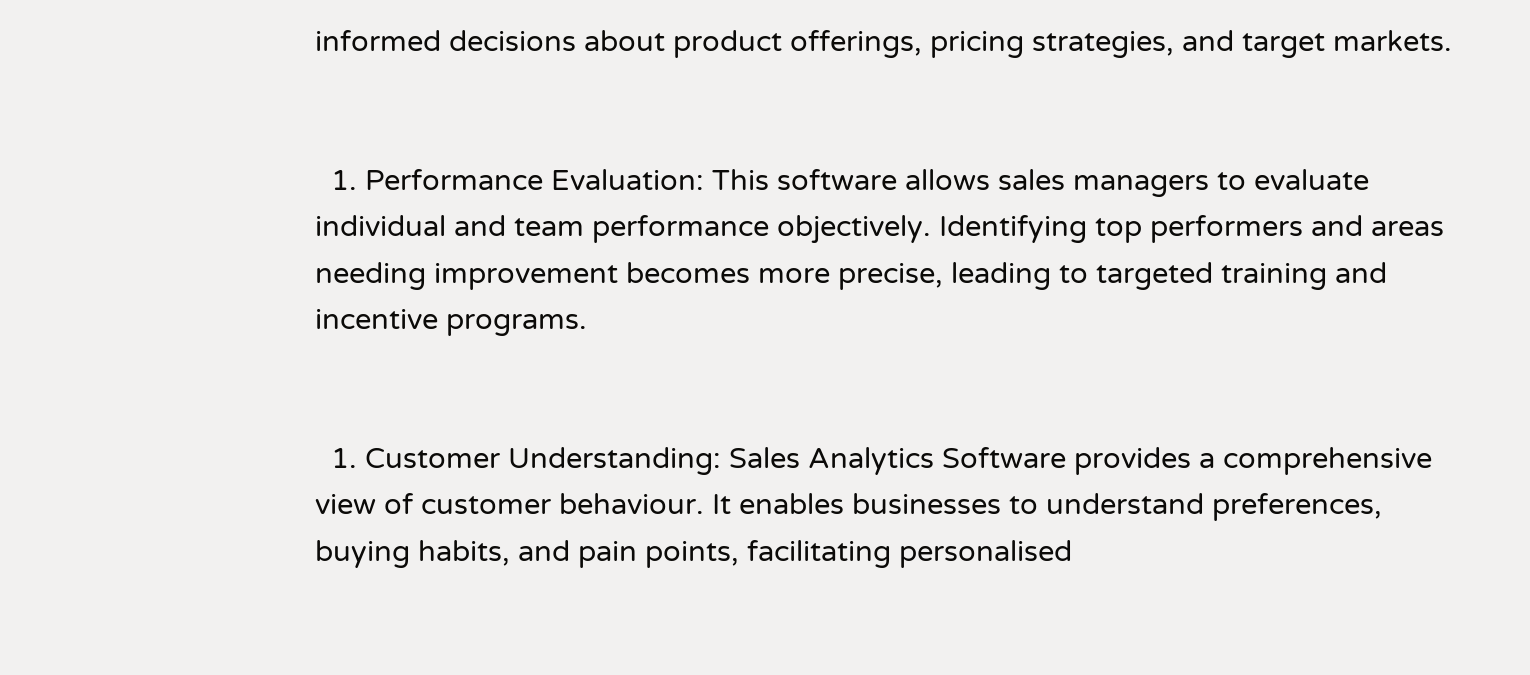informed decisions about product offerings, pricing strategies, and target markets.


  1. Performance Evaluation: This software allows sales managers to evaluate individual and team performance objectively. Identifying top performers and areas needing improvement becomes more precise, leading to targeted training and incentive programs.


  1. Customer Understanding: Sales Analytics Software provides a comprehensive view of customer behaviour. It enables businesses to understand preferences, buying habits, and pain points, facilitating personalised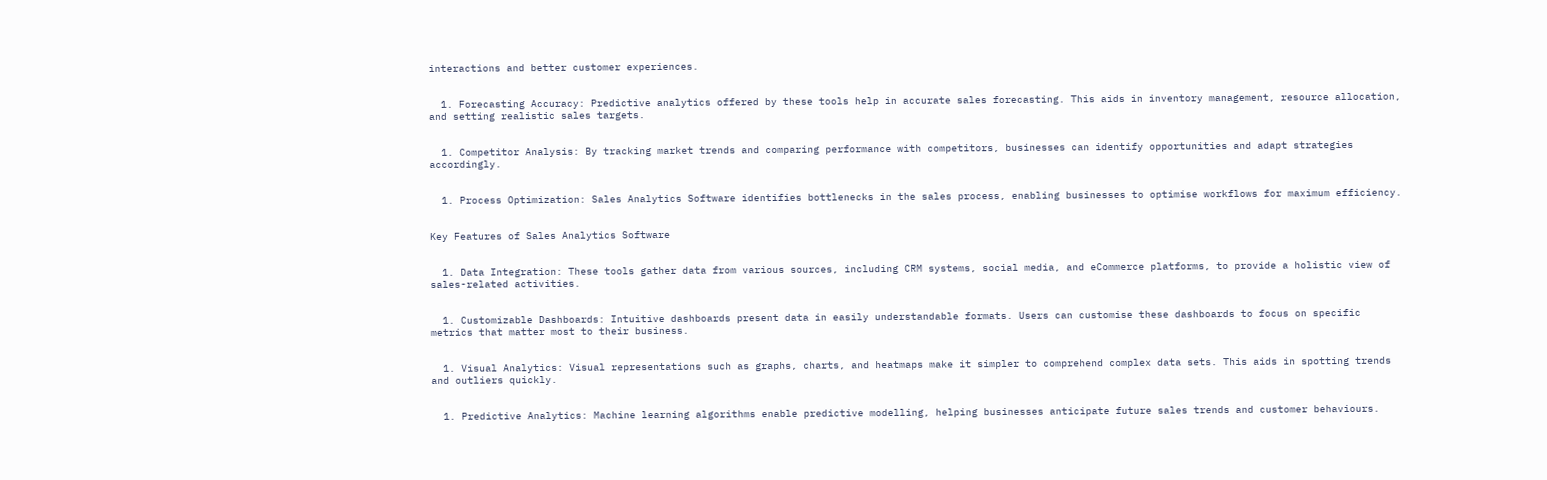interactions and better customer experiences.


  1. Forecasting Accuracy: Predictive analytics offered by these tools help in accurate sales forecasting. This aids in inventory management, resource allocation, and setting realistic sales targets.


  1. Competitor Analysis: By tracking market trends and comparing performance with competitors, businesses can identify opportunities and adapt strategies accordingly.


  1. Process Optimization: Sales Analytics Software identifies bottlenecks in the sales process, enabling businesses to optimise workflows for maximum efficiency.


Key Features of Sales Analytics Software


  1. Data Integration: These tools gather data from various sources, including CRM systems, social media, and eCommerce platforms, to provide a holistic view of sales-related activities.


  1. Customizable Dashboards: Intuitive dashboards present data in easily understandable formats. Users can customise these dashboards to focus on specific metrics that matter most to their business.


  1. Visual Analytics: Visual representations such as graphs, charts, and heatmaps make it simpler to comprehend complex data sets. This aids in spotting trends and outliers quickly.


  1. Predictive Analytics: Machine learning algorithms enable predictive modelling, helping businesses anticipate future sales trends and customer behaviours.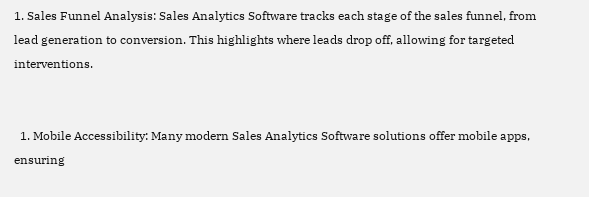1. Sales Funnel Analysis: Sales Analytics Software tracks each stage of the sales funnel, from lead generation to conversion. This highlights where leads drop off, allowing for targeted interventions.


  1. Mobile Accessibility: Many modern Sales Analytics Software solutions offer mobile apps, ensuring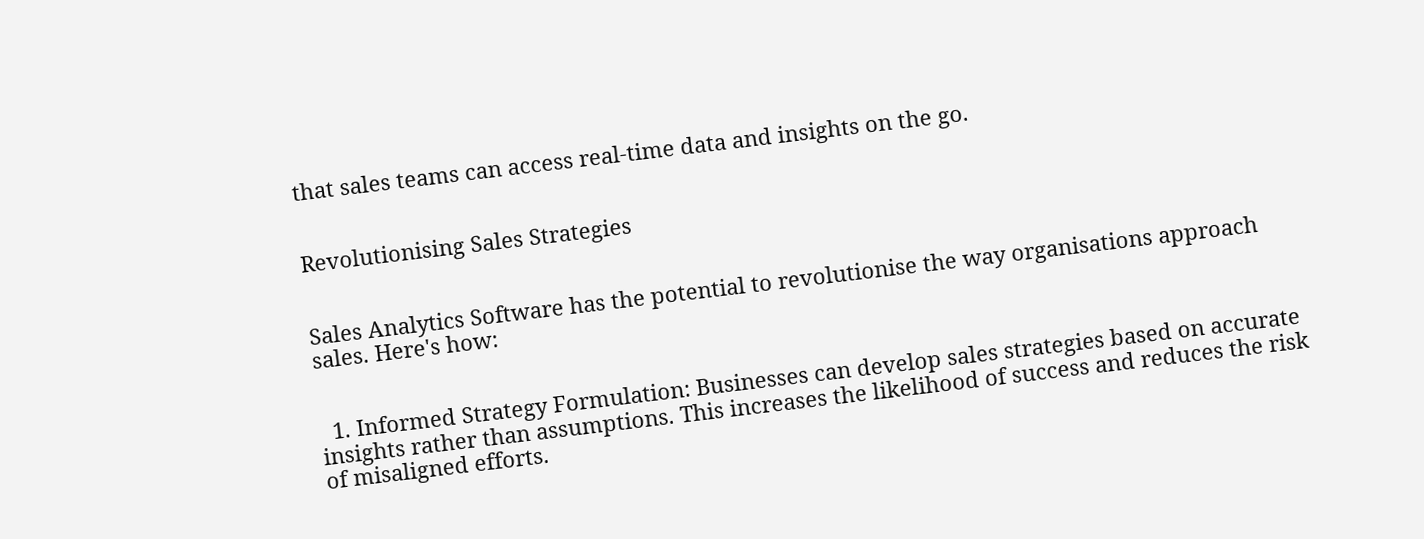that sales teams can access real-time data and insights on the go.


Revolutionising Sales Strategies


Sales Analytics Software has the potential to revolutionise the way organisations approach sales. Here's how:


  1. Informed Strategy Formulation: Businesses can develop sales strategies based on accurate insights rather than assumptions. This increases the likelihood of success and reduces the risk of misaligned efforts.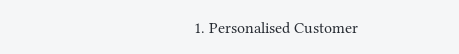1. Personalised Customer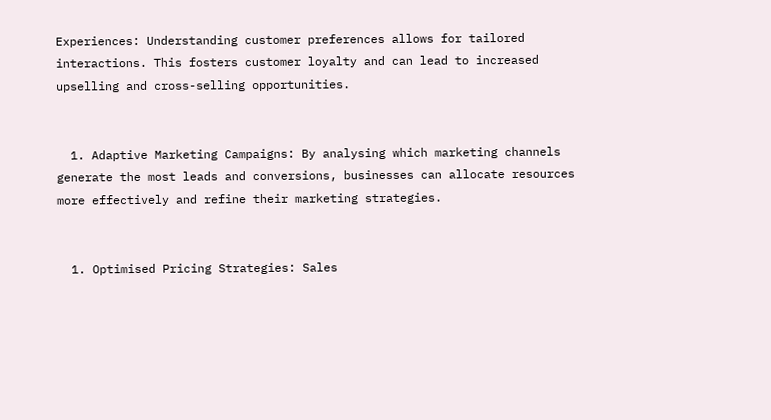Experiences: Understanding customer preferences allows for tailored interactions. This fosters customer loyalty and can lead to increased upselling and cross-selling opportunities.


  1. Adaptive Marketing Campaigns: By analysing which marketing channels generate the most leads and conversions, businesses can allocate resources more effectively and refine their marketing strategies.


  1. Optimised Pricing Strategies: Sales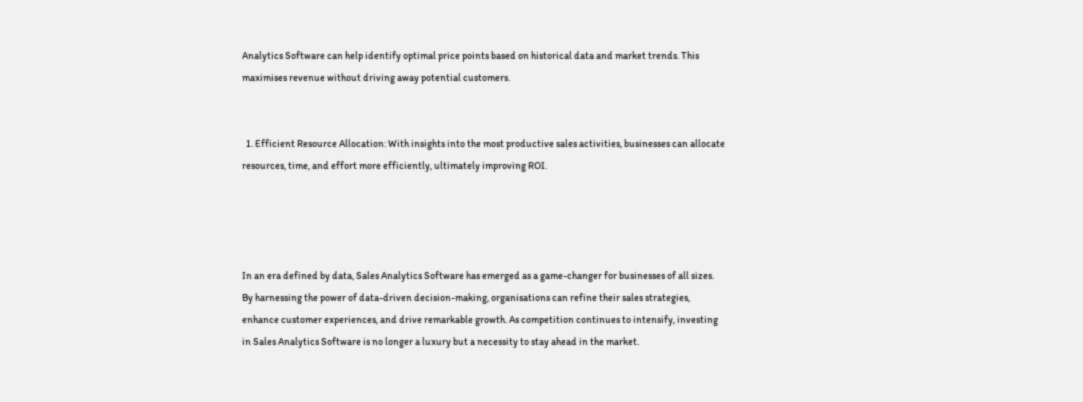Analytics Software can help identify optimal price points based on historical data and market trends. This maximises revenue without driving away potential customers.


  1. Efficient Resource Allocation: With insights into the most productive sales activities, businesses can allocate resources, time, and effort more efficiently, ultimately improving ROI.




In an era defined by data, Sales Analytics Software has emerged as a game-changer for businesses of all sizes. By harnessing the power of data-driven decision-making, organisations can refine their sales strategies, enhance customer experiences, and drive remarkable growth. As competition continues to intensify, investing in Sales Analytics Software is no longer a luxury but a necessity to stay ahead in the market.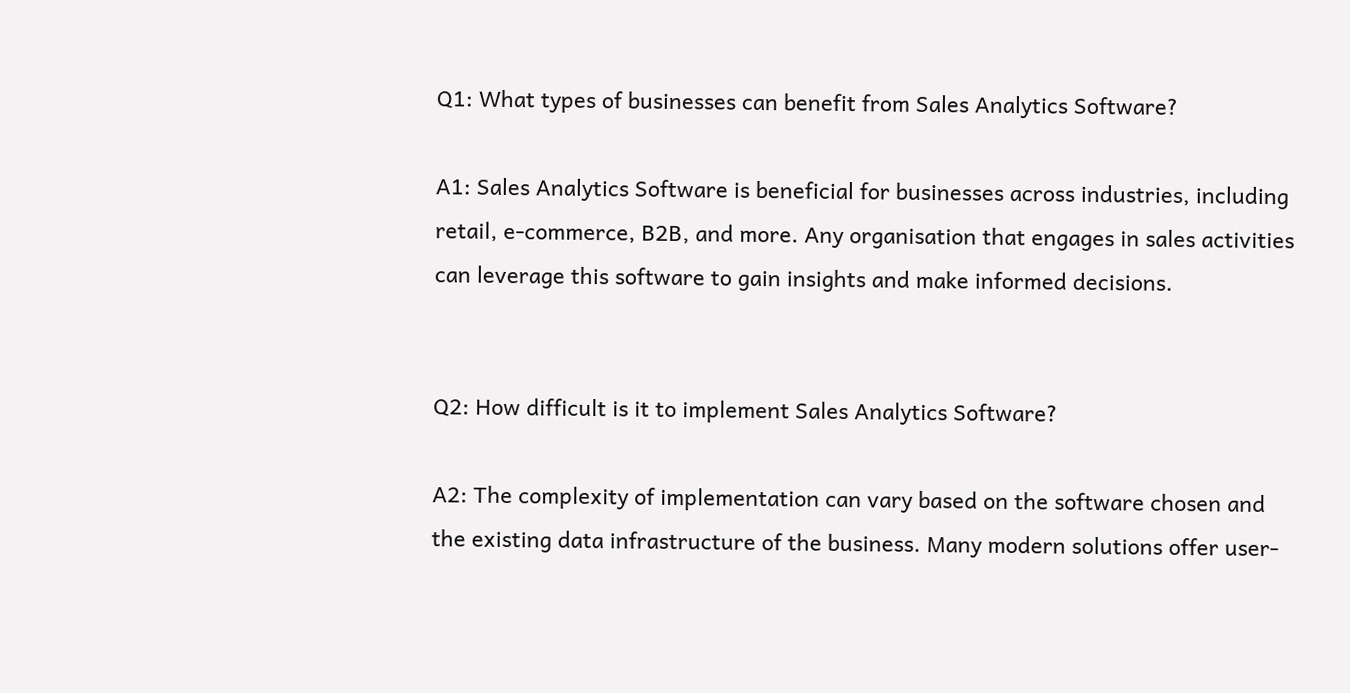Q1: What types of businesses can benefit from Sales Analytics Software?

A1: Sales Analytics Software is beneficial for businesses across industries, including retail, e-commerce, B2B, and more. Any organisation that engages in sales activities can leverage this software to gain insights and make informed decisions.


Q2: How difficult is it to implement Sales Analytics Software?

A2: The complexity of implementation can vary based on the software chosen and the existing data infrastructure of the business. Many modern solutions offer user-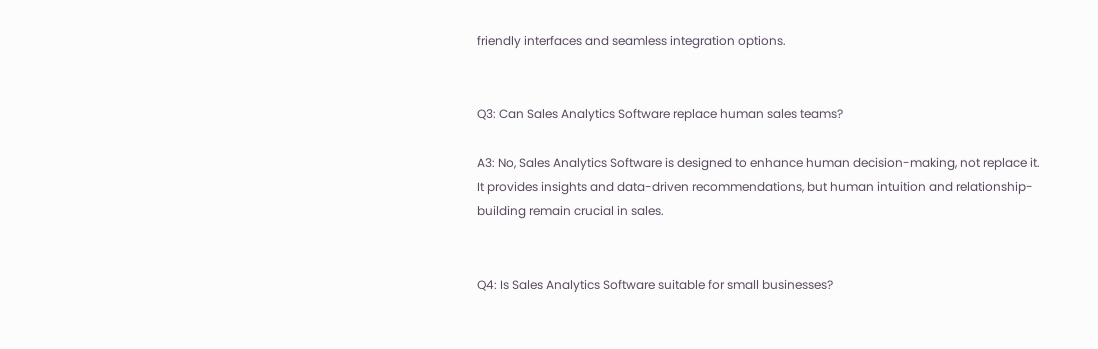friendly interfaces and seamless integration options.


Q3: Can Sales Analytics Software replace human sales teams?

A3: No, Sales Analytics Software is designed to enhance human decision-making, not replace it. It provides insights and data-driven recommendations, but human intuition and relationship-building remain crucial in sales.


Q4: Is Sales Analytics Software suitable for small businesses?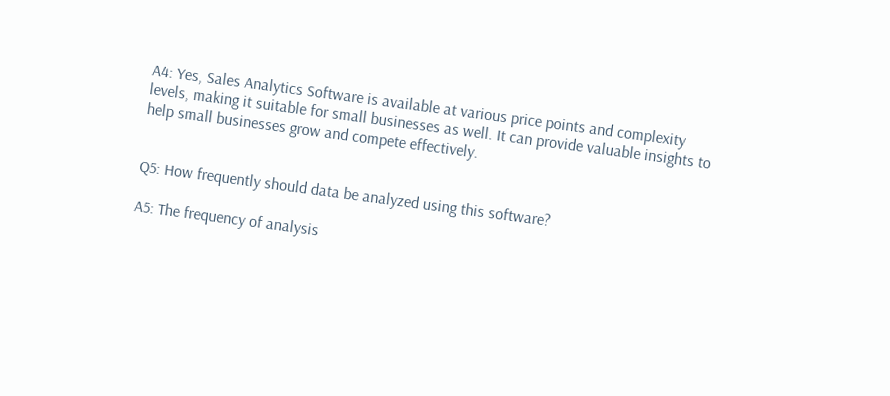A4: Yes, Sales Analytics Software is available at various price points and complexity levels, making it suitable for small businesses as well. It can provide valuable insights to help small businesses grow and compete effectively.


Q5: How frequently should data be analyzed using this software?

A5: The frequency of analysis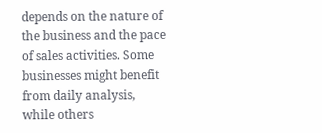depends on the nature of the business and the pace of sales activities. Some businesses might benefit from daily analysis, while others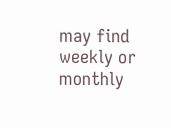may find weekly or monthly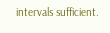intervals sufficient.